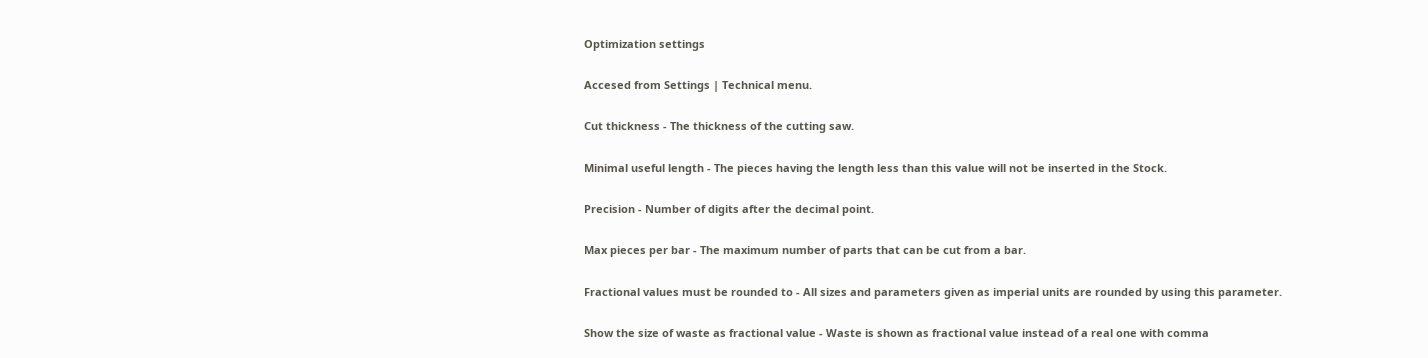Optimization settings

Accesed from Settings | Technical menu.

Cut thickness - The thickness of the cutting saw.

Minimal useful length - The pieces having the length less than this value will not be inserted in the Stock.

Precision - Number of digits after the decimal point.

Max pieces per bar - The maximum number of parts that can be cut from a bar.

Fractional values must be rounded to - All sizes and parameters given as imperial units are rounded by using this parameter.

Show the size of waste as fractional value - Waste is shown as fractional value instead of a real one with comma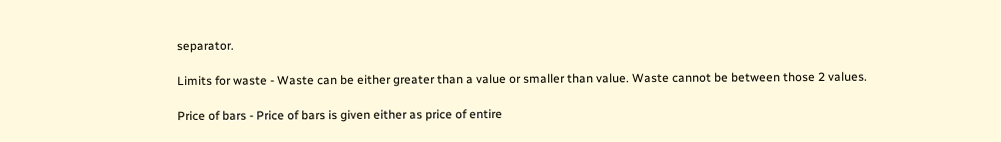separator.

Limits for waste - Waste can be either greater than a value or smaller than value. Waste cannot be between those 2 values.

Price of bars - Price of bars is given either as price of entire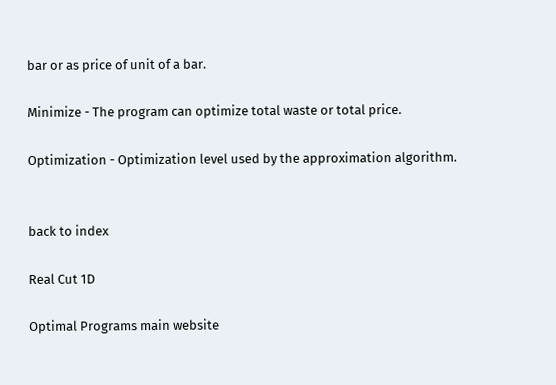bar or as price of unit of a bar.

Minimize - The program can optimize total waste or total price.

Optimization - Optimization level used by the approximation algorithm.


back to index

Real Cut 1D

Optimal Programs main website